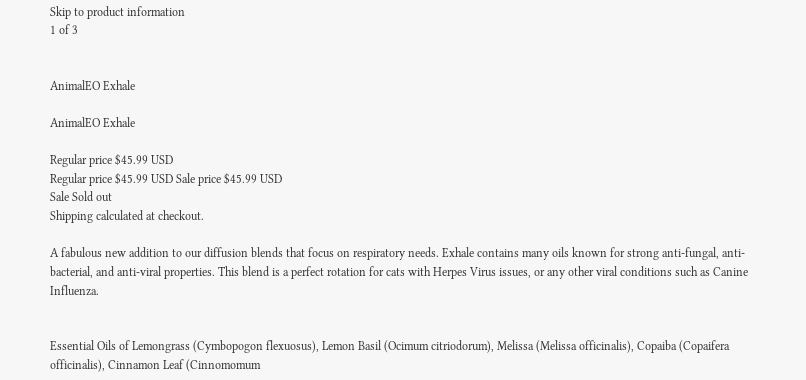Skip to product information
1 of 3


AnimalEO Exhale

AnimalEO Exhale

Regular price $45.99 USD
Regular price $45.99 USD Sale price $45.99 USD
Sale Sold out
Shipping calculated at checkout.

A fabulous new addition to our diffusion blends that focus on respiratory needs. Exhale contains many oils known for strong anti-fungal, anti-bacterial, and anti-viral properties. This blend is a perfect rotation for cats with Herpes Virus issues, or any other viral conditions such as Canine Influenza.


Essential Oils of Lemongrass (Cymbopogon flexuosus), Lemon Basil (Ocimum citriodorum), Melissa (Melissa officinalis), Copaiba (Copaifera officinalis), Cinnamon Leaf (Cinnomomum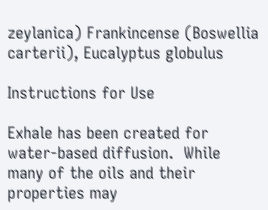zeylanica) Frankincense (Boswellia carterii), Eucalyptus globulus

Instructions for Use

Exhale has been created for water-based diffusion.  While many of the oils and their properties may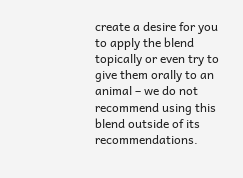create a desire for you to apply the blend topically or even try to give them orally to an animal – we do not recommend using this blend outside of its recommendations.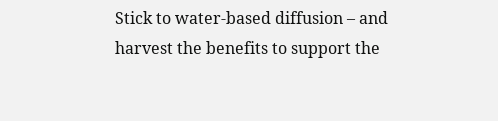Stick to water-based diffusion – and harvest the benefits to support the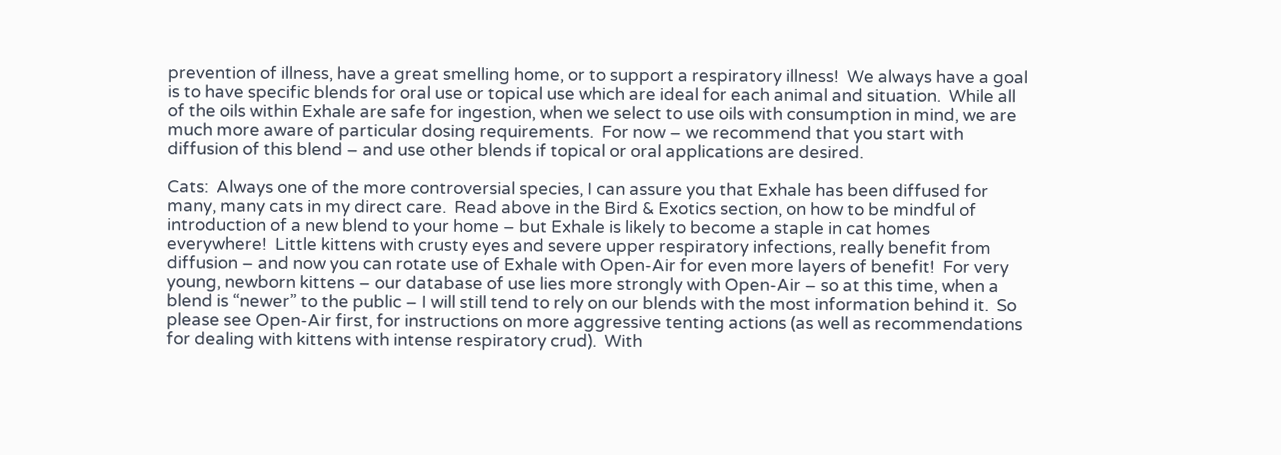prevention of illness, have a great smelling home, or to support a respiratory illness!  We always have a goal is to have specific blends for oral use or topical use which are ideal for each animal and situation.  While all of the oils within Exhale are safe for ingestion, when we select to use oils with consumption in mind, we are much more aware of particular dosing requirements.  For now – we recommend that you start with diffusion of this blend – and use other blends if topical or oral applications are desired.

Cats:  Always one of the more controversial species, I can assure you that Exhale has been diffused for many, many cats in my direct care.  Read above in the Bird & Exotics section, on how to be mindful of introduction of a new blend to your home – but Exhale is likely to become a staple in cat homes everywhere!  Little kittens with crusty eyes and severe upper respiratory infections, really benefit from diffusion – and now you can rotate use of Exhale with Open-Air for even more layers of benefit!  For very young, newborn kittens – our database of use lies more strongly with Open-Air – so at this time, when a blend is “newer” to the public – I will still tend to rely on our blends with the most information behind it.  So please see Open-Air first, for instructions on more aggressive tenting actions (as well as recommendations for dealing with kittens with intense respiratory crud).  With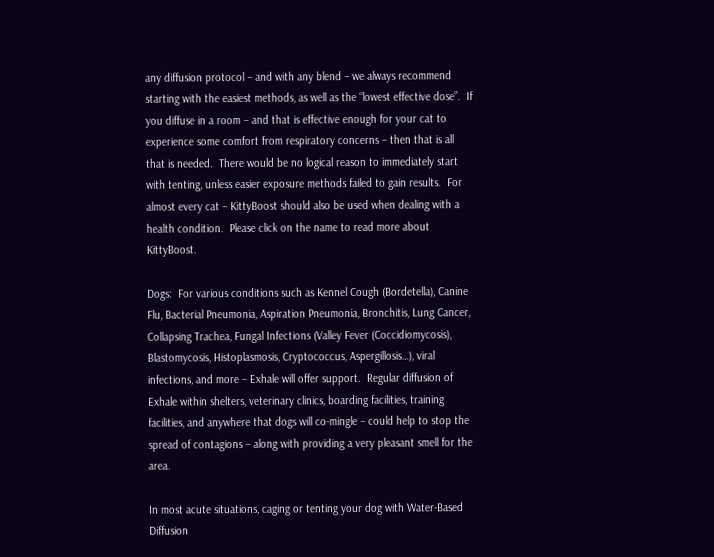any diffusion protocol – and with any blend – we always recommend starting with the easiest methods, as well as the “lowest effective dose”.  If you diffuse in a room – and that is effective enough for your cat to experience some comfort from respiratory concerns – then that is all that is needed.  There would be no logical reason to immediately start with tenting, unless easier exposure methods failed to gain results.  For almost every cat – KittyBoost should also be used when dealing with a health condition.  Please click on the name to read more about KittyBoost.

Dogs:  For various conditions such as Kennel Cough (Bordetella), Canine Flu, Bacterial Pneumonia, Aspiration Pneumonia, Bronchitis, Lung Cancer, Collapsing Trachea, Fungal Infections (Valley Fever (Coccidiomycosis), Blastomycosis, Histoplasmosis, Cryptococcus, Aspergillosis…), viral infections, and more – Exhale will offer support.  Regular diffusion of Exhale within shelters, veterinary clinics, boarding facilities, training facilities, and anywhere that dogs will co-mingle – could help to stop the spread of contagions – along with providing a very pleasant smell for the area.

In most acute situations, caging or tenting your dog with Water-Based Diffusion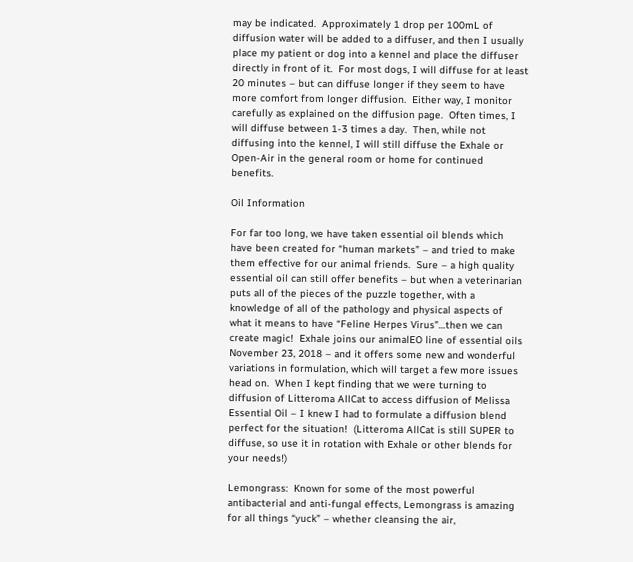may be indicated.  Approximately 1 drop per 100mL of diffusion water will be added to a diffuser, and then I usually place my patient or dog into a kennel and place the diffuser directly in front of it.  For most dogs, I will diffuse for at least 20 minutes – but can diffuse longer if they seem to have more comfort from longer diffusion.  Either way, I monitor carefully as explained on the diffusion page.  Often times, I will diffuse between 1-3 times a day.  Then, while not diffusing into the kennel, I will still diffuse the Exhale or Open-Air in the general room or home for continued benefits.

Oil Information

For far too long, we have taken essential oil blends which have been created for “human markets” – and tried to make them effective for our animal friends.  Sure – a high quality essential oil can still offer benefits – but when a veterinarian puts all of the pieces of the puzzle together, with a knowledge of all of the pathology and physical aspects of what it means to have “Feline Herpes Virus”…then we can create magic!  Exhale joins our animalEO line of essential oils November 23, 2018 – and it offers some new and wonderful variations in formulation, which will target a few more issues head on.  When I kept finding that we were turning to diffusion of Litteroma AllCat to access diffusion of Melissa Essential Oil – I knew I had to formulate a diffusion blend perfect for the situation!  (Litteroma AllCat is still SUPER to diffuse, so use it in rotation with Exhale or other blends for your needs!)

Lemongrass:  Known for some of the most powerful antibacterial and anti-fungal effects, Lemongrass is amazing for all things “yuck” – whether cleansing the air,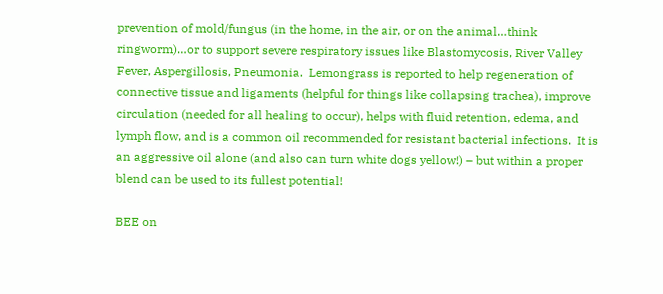prevention of mold/fungus (in the home, in the air, or on the animal…think ringworm)…or to support severe respiratory issues like Blastomycosis, River Valley Fever, Aspergillosis, Pneumonia.  Lemongrass is reported to help regeneration of connective tissue and ligaments (helpful for things like collapsing trachea), improve circulation (needed for all healing to occur), helps with fluid retention, edema, and lymph flow, and is a common oil recommended for resistant bacterial infections.  It is an aggressive oil alone (and also can turn white dogs yellow!) – but within a proper blend can be used to its fullest potential!

BEE on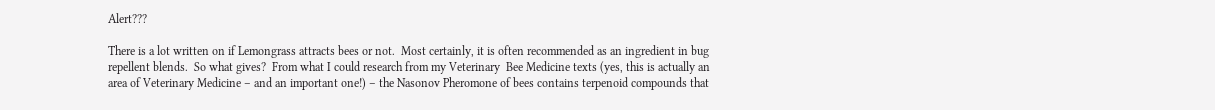Alert???

There is a lot written on if Lemongrass attracts bees or not.  Most certainly, it is often recommended as an ingredient in bug repellent blends.  So what gives?  From what I could research from my Veterinary  Bee Medicine texts (yes, this is actually an area of Veterinary Medicine – and an important one!) – the Nasonov Pheromone of bees contains terpenoid compounds that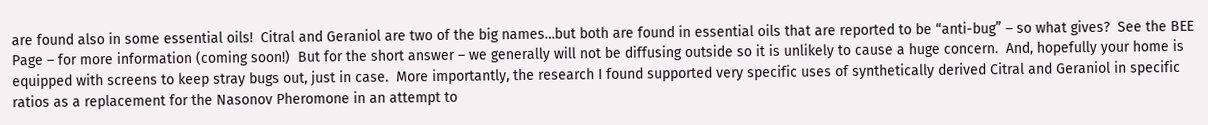are found also in some essential oils!  Citral and Geraniol are two of the big names…but both are found in essential oils that are reported to be “anti-bug” – so what gives?  See the BEE Page – for more information (coming soon!)  But for the short answer – we generally will not be diffusing outside so it is unlikely to cause a huge concern.  And, hopefully your home is equipped with screens to keep stray bugs out, just in case.  More importantly, the research I found supported very specific uses of synthetically derived Citral and Geraniol in specific ratios as a replacement for the Nasonov Pheromone in an attempt to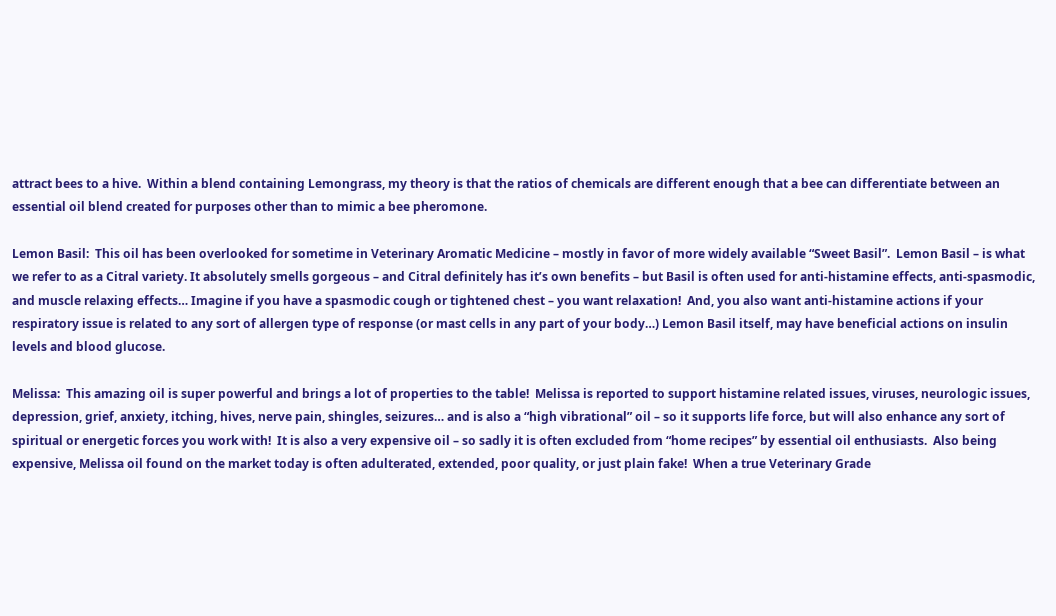attract bees to a hive.  Within a blend containing Lemongrass, my theory is that the ratios of chemicals are different enough that a bee can differentiate between an essential oil blend created for purposes other than to mimic a bee pheromone.

Lemon Basil:  This oil has been overlooked for sometime in Veterinary Aromatic Medicine – mostly in favor of more widely available “Sweet Basil”.  Lemon Basil – is what we refer to as a Citral variety. It absolutely smells gorgeous – and Citral definitely has it’s own benefits – but Basil is often used for anti-histamine effects, anti-spasmodic, and muscle relaxing effects… Imagine if you have a spasmodic cough or tightened chest – you want relaxation!  And, you also want anti-histamine actions if your respiratory issue is related to any sort of allergen type of response (or mast cells in any part of your body…) Lemon Basil itself, may have beneficial actions on insulin levels and blood glucose.

Melissa:  This amazing oil is super powerful and brings a lot of properties to the table!  Melissa is reported to support histamine related issues, viruses, neurologic issues, depression, grief, anxiety, itching, hives, nerve pain, shingles, seizures… and is also a “high vibrational” oil – so it supports life force, but will also enhance any sort of spiritual or energetic forces you work with!  It is also a very expensive oil – so sadly it is often excluded from “home recipes” by essential oil enthusiasts.  Also being expensive, Melissa oil found on the market today is often adulterated, extended, poor quality, or just plain fake!  When a true Veterinary Grade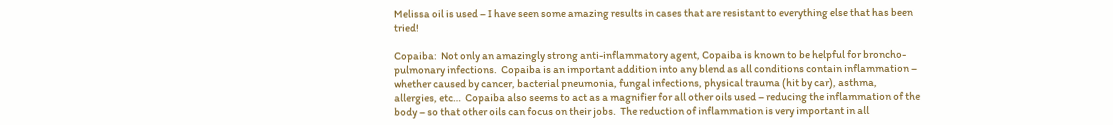Melissa oil is used – I have seen some amazing results in cases that are resistant to everything else that has been tried!

Copaiba:  Not only an amazingly strong anti-inflammatory agent, Copaiba is known to be helpful for broncho-pulmonary infections.  Copaiba is an important addition into any blend as all conditions contain inflammation – whether caused by cancer, bacterial pneumonia, fungal infections, physical trauma (hit by car), asthma, allergies, etc…  Copaiba also seems to act as a magnifier for all other oils used – reducing the inflammation of the body – so that other oils can focus on their jobs.  The reduction of inflammation is very important in all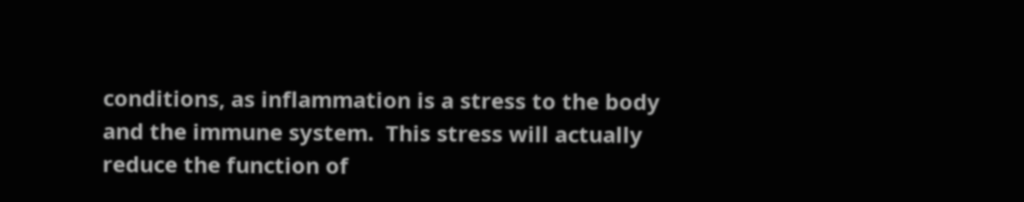conditions, as inflammation is a stress to the body and the immune system.  This stress will actually reduce the function of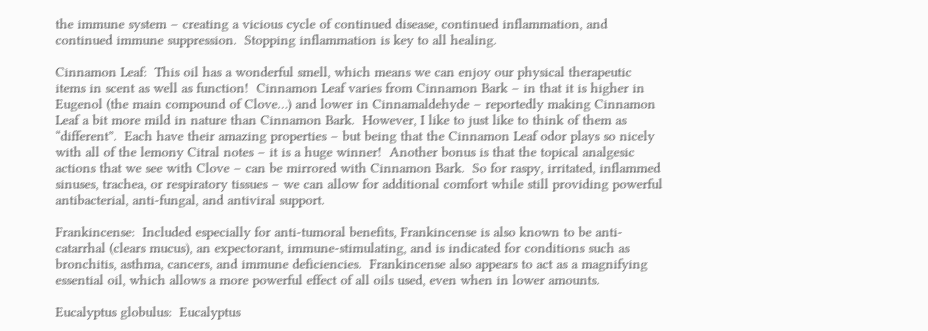the immune system – creating a vicious cycle of continued disease, continued inflammation, and continued immune suppression.  Stopping inflammation is key to all healing.

Cinnamon Leaf:  This oil has a wonderful smell, which means we can enjoy our physical therapeutic items in scent as well as function!  Cinnamon Leaf varies from Cinnamon Bark – in that it is higher in Eugenol (the main compound of Clove…) and lower in Cinnamaldehyde – reportedly making Cinnamon Leaf a bit more mild in nature than Cinnamon Bark.  However, I like to just like to think of them as “different”.  Each have their amazing properties – but being that the Cinnamon Leaf odor plays so nicely with all of the lemony Citral notes – it is a huge winner!  Another bonus is that the topical analgesic actions that we see with Clove – can be mirrored with Cinnamon Bark.  So for raspy, irritated, inflammed sinuses, trachea, or respiratory tissues – we can allow for additional comfort while still providing powerful antibacterial, anti-fungal, and antiviral support.

Frankincense:  Included especially for anti-tumoral benefits, Frankincense is also known to be anti-catarrhal (clears mucus), an expectorant, immune-stimulating, and is indicated for conditions such as bronchitis, asthma, cancers, and immune deficiencies.  Frankincense also appears to act as a magnifying essential oil, which allows a more powerful effect of all oils used, even when in lower amounts.

Eucalyptus globulus:  Eucalyptus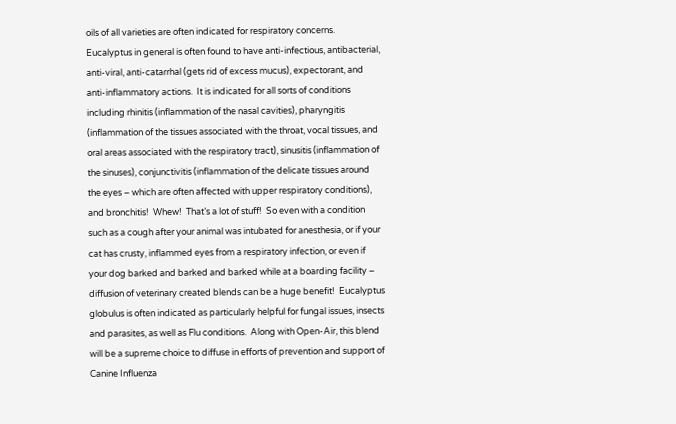oils of all varieties are often indicated for respiratory concerns.  Eucalyptus in general is often found to have anti-infectious, antibacterial, anti-viral, anti-catarrhal (gets rid of excess mucus), expectorant, and anti-inflammatory actions.  It is indicated for all sorts of conditions including rhinitis (inflammation of the nasal cavities), pharyngitis (inflammation of the tissues associated with the throat, vocal tissues, and oral areas associated with the respiratory tract), sinusitis (inflammation of the sinuses), conjunctivitis (inflammation of the delicate tissues around the eyes – which are often affected with upper respiratory conditions), and bronchitis!  Whew!  That’s a lot of stuff!  So even with a condition such as a cough after your animal was intubated for anesthesia, or if your cat has crusty, inflammed eyes from a respiratory infection, or even if your dog barked and barked and barked while at a boarding facility – diffusion of veterinary created blends can be a huge benefit!  Eucalyptus globulus is often indicated as particularly helpful for fungal issues, insects and parasites, as well as Flu conditions.  Along with Open-Air, this blend will be a supreme choice to diffuse in efforts of prevention and support of Canine Influenza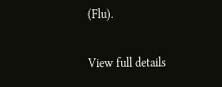(Flu).

View full details